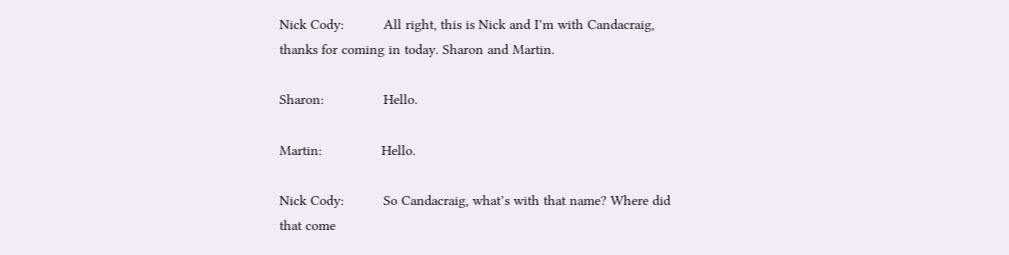Nick Cody:          All right, this is Nick and I’m with Candacraig, thanks for coming in today. Sharon and Martin.

Sharon:               Hello.

Martin:               Hello.

Nick Cody:          So Candacraig, what’s with that name? Where did that come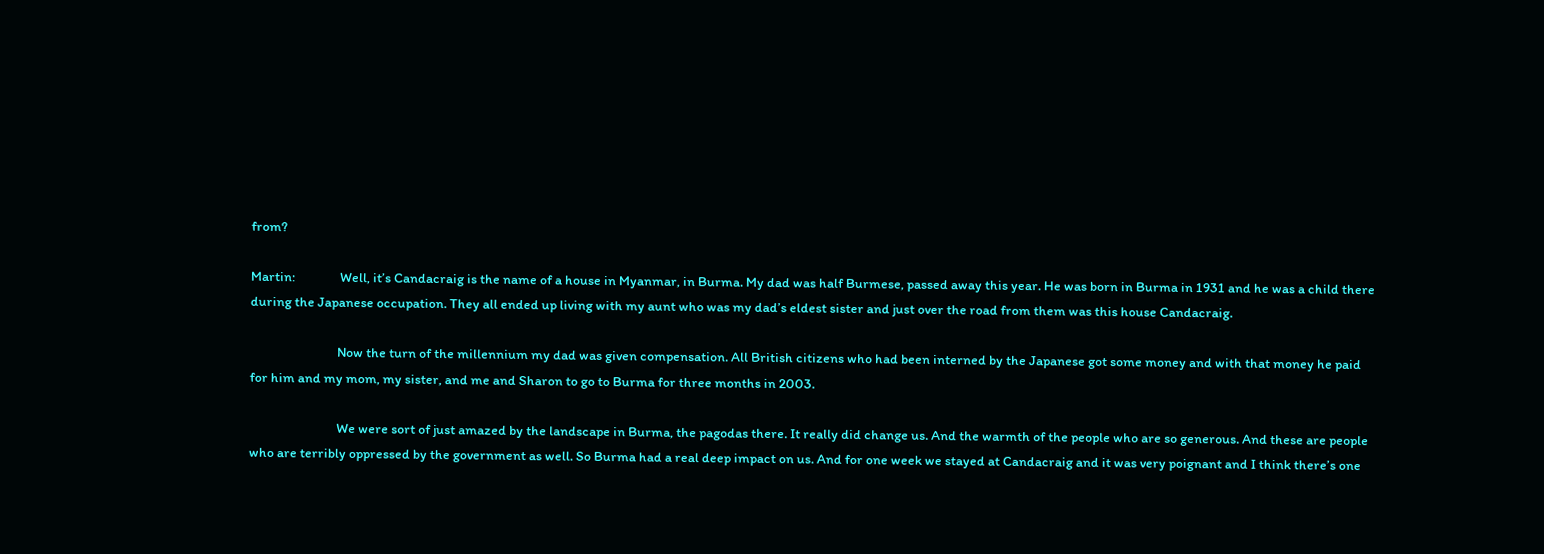from?

Martin:               Well, it’s Candacraig is the name of a house in Myanmar, in Burma. My dad was half Burmese, passed away this year. He was born in Burma in 1931 and he was a child there during the Japanese occupation. They all ended up living with my aunt who was my dad’s eldest sister and just over the road from them was this house Candacraig.

                             Now the turn of the millennium my dad was given compensation. All British citizens who had been interned by the Japanese got some money and with that money he paid for him and my mom, my sister, and me and Sharon to go to Burma for three months in 2003.

                             We were sort of just amazed by the landscape in Burma, the pagodas there. It really did change us. And the warmth of the people who are so generous. And these are people who are terribly oppressed by the government as well. So Burma had a real deep impact on us. And for one week we stayed at Candacraig and it was very poignant and I think there’s one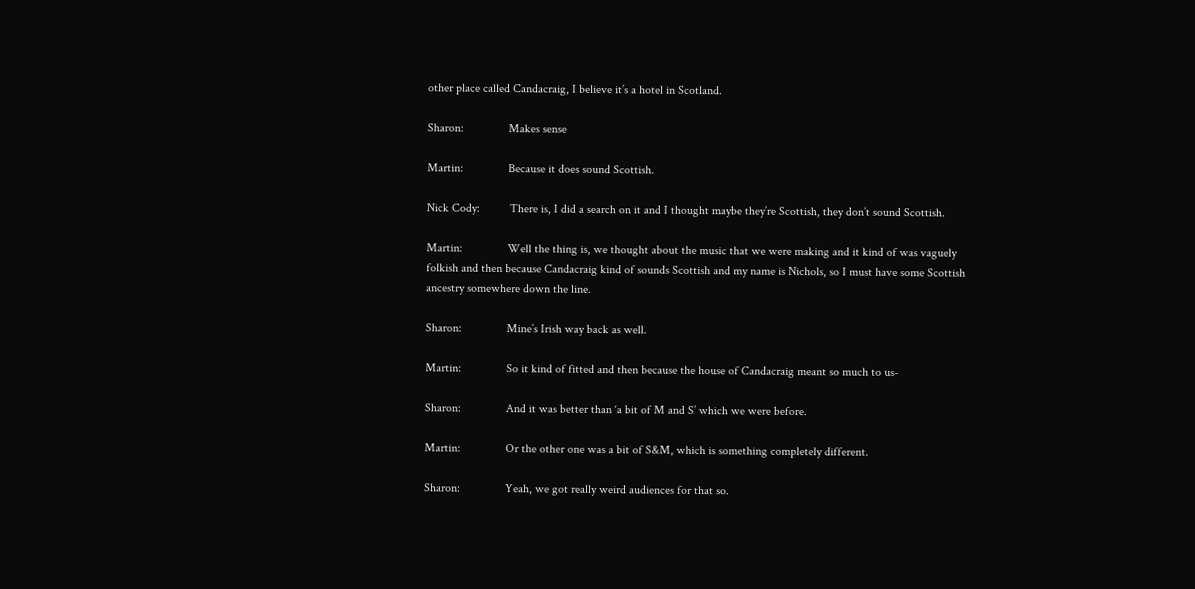other place called Candacraig, I believe it’s a hotel in Scotland.

Sharon:               Makes sense

Martin:               Because it does sound Scottish.

Nick Cody:          There is, I did a search on it and I thought maybe they’re Scottish, they don’t sound Scottish.

Martin:               Well the thing is, we thought about the music that we were making and it kind of was vaguely folkish and then because Candacraig kind of sounds Scottish and my name is Nichols, so I must have some Scottish ancestry somewhere down the line.

Sharon:               Mine’s Irish way back as well.

Martin:               So it kind of fitted and then because the house of Candacraig meant so much to us-

Sharon:               And it was better than ‘a bit of M and S’ which we were before.

Martin:               Or the other one was a bit of S&M, which is something completely different.

Sharon:               Yeah, we got really weird audiences for that so.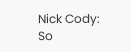Nick Cody:          So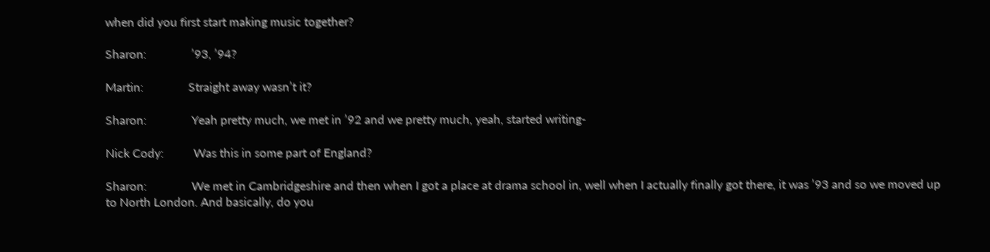when did you first start making music together?

Sharon:               ’93, ’94?

Martin:               Straight away wasn’t it?

Sharon:               Yeah pretty much, we met in ’92 and we pretty much, yeah, started writing-

Nick Cody:          Was this in some part of England?

Sharon:               We met in Cambridgeshire and then when I got a place at drama school in, well when I actually finally got there, it was ’93 and so we moved up to North London. And basically, do you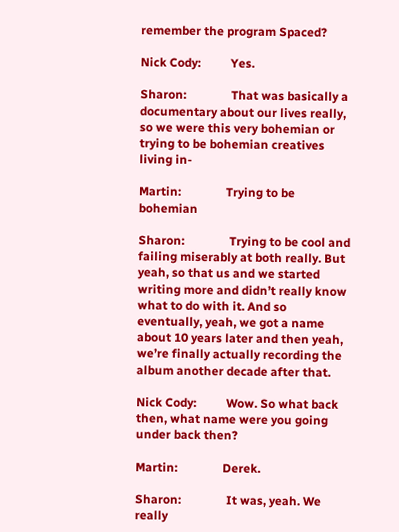remember the program Spaced?

Nick Cody:          Yes.

Sharon:               That was basically a documentary about our lives really, so we were this very bohemian or trying to be bohemian creatives living in-

Martin:               Trying to be bohemian

Sharon:               Trying to be cool and failing miserably at both really. But yeah, so that us and we started writing more and didn’t really know what to do with it. And so eventually, yeah, we got a name about 10 years later and then yeah, we’re finally actually recording the album another decade after that.

Nick Cody:          Wow. So what back then, what name were you going under back then?

Martin:               Derek.

Sharon:               It was, yeah. We really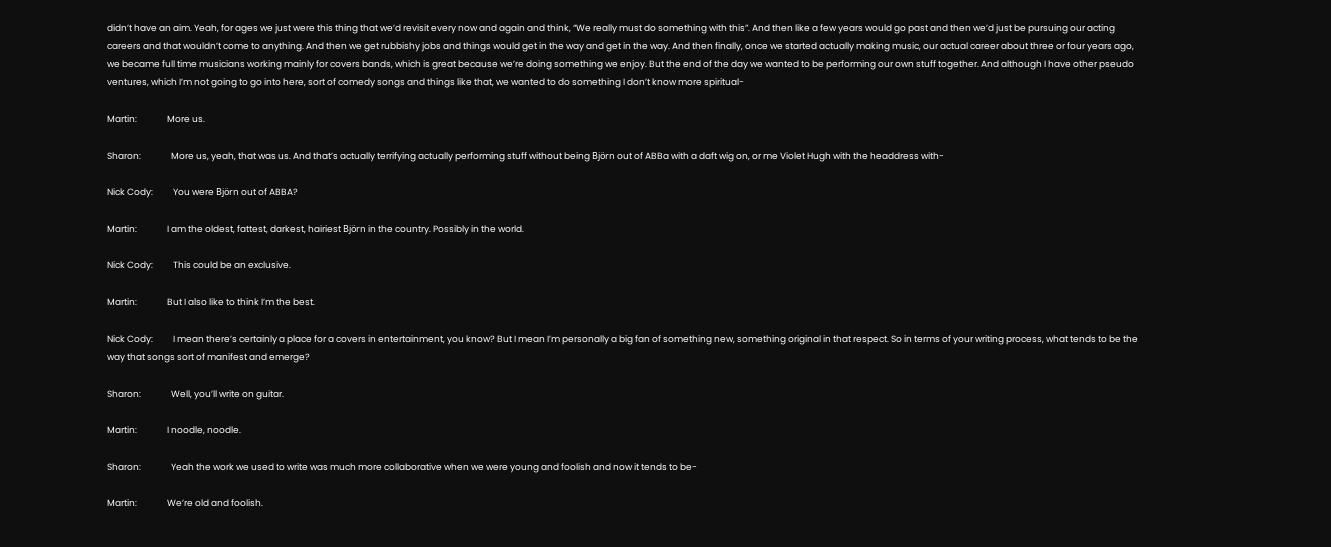didn’t have an aim. Yeah, for ages we just were this thing that we’d revisit every now and again and think, “We really must do something with this”. And then like a few years would go past and then we’d just be pursuing our acting careers and that wouldn’t come to anything. And then we get rubbishy jobs and things would get in the way and get in the way. And then finally, once we started actually making music, our actual career about three or four years ago, we became full time musicians working mainly for covers bands, which is great because we’re doing something we enjoy. But the end of the day we wanted to be performing our own stuff together. And although I have other pseudo ventures, which I’m not going to go into here, sort of comedy songs and things like that, we wanted to do something I don’t know more spiritual-

Martin:               More us.

Sharon:               More us, yeah, that was us. And that’s actually terrifying actually performing stuff without being Björn out of ABBa with a daft wig on, or me Violet Hugh with the headdress with-

Nick Cody:          You were Björn out of ABBA?

Martin:               I am the oldest, fattest, darkest, hairiest Björn in the country. Possibly in the world.

Nick Cody:          This could be an exclusive.

Martin:               But I also like to think I’m the best.

Nick Cody:          I mean there’s certainly a place for a covers in entertainment, you know? But I mean I’m personally a big fan of something new, something original in that respect. So in terms of your writing process, what tends to be the way that songs sort of manifest and emerge?

Sharon:               Well, you’ll write on guitar.

Martin:               I noodle, noodle.

Sharon:               Yeah the work we used to write was much more collaborative when we were young and foolish and now it tends to be-

Martin:               We’re old and foolish.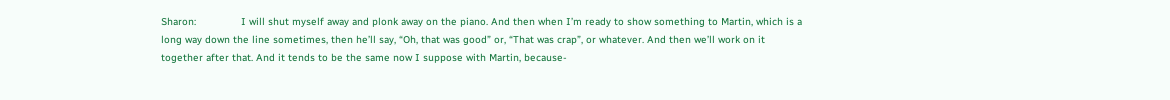Sharon:               I will shut myself away and plonk away on the piano. And then when I’m ready to show something to Martin, which is a long way down the line sometimes, then he’ll say, “Oh, that was good” or, “That was crap”, or whatever. And then we’ll work on it together after that. And it tends to be the same now I suppose with Martin, because-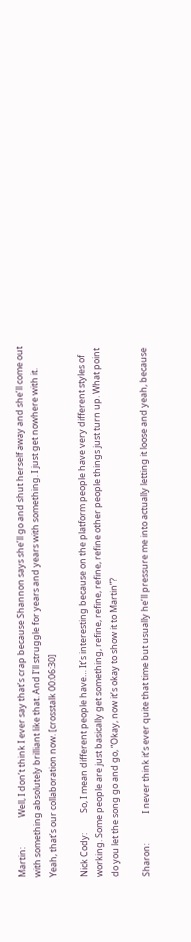Martin:               Well, I don’t think I ever say that’s crap because Shannon says she’ll go and shut herself away and she’ll come out with something absolutely brilliant like that. And I’ll struggle for years and years with something. I just get nowhere with it. Yeah, that’s our collaboration now. [crosstalk 00:06:30]

Nick Cody:          So, I mean different people have… It’s interesting because on the platform people have very different styles of working. Some people are just basically get something, refine, refine, refine, refine other people things just turn up. What point do you let the song go and go, “Okay, now it’s okay to show it to Martin”?

Sharon:               I never think it’s ever quite that time but usually he’ll pressure me into actually letting it loose and yeah, because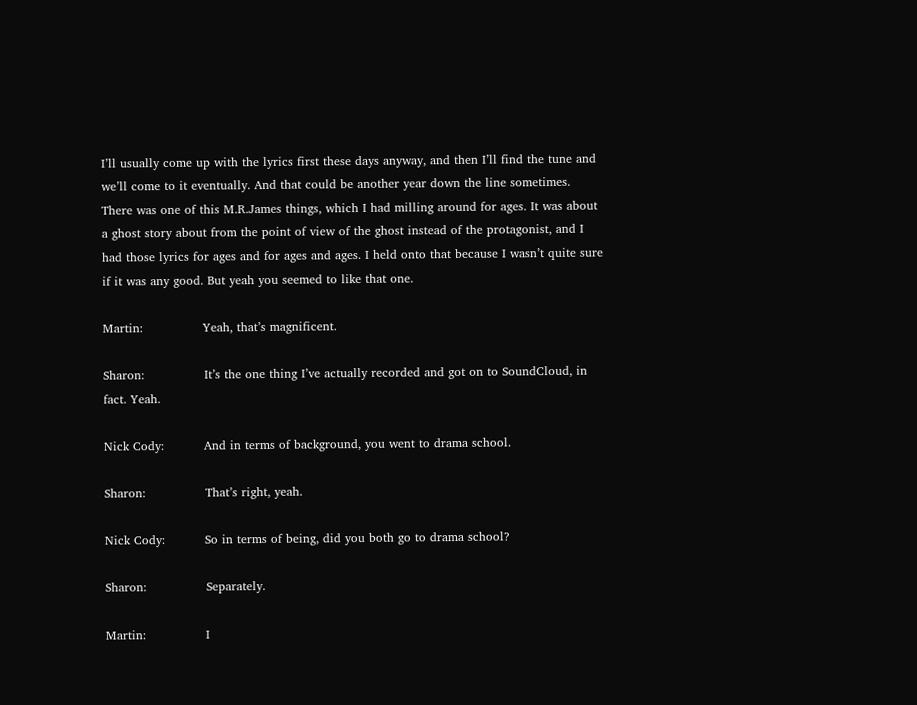I’ll usually come up with the lyrics first these days anyway, and then I’ll find the tune and we’ll come to it eventually. And that could be another year down the line sometimes. There was one of this M.R.James things, which I had milling around for ages. It was about a ghost story about from the point of view of the ghost instead of the protagonist, and I had those lyrics for ages and for ages and ages. I held onto that because I wasn’t quite sure if it was any good. But yeah you seemed to like that one.

Martin:               Yeah, that’s magnificent.

Sharon:               It’s the one thing I’ve actually recorded and got on to SoundCloud, in fact. Yeah.

Nick Cody:          And in terms of background, you went to drama school.

Sharon:               That’s right, yeah.

Nick Cody:          So in terms of being, did you both go to drama school?

Sharon:               Separately.

Martin:               I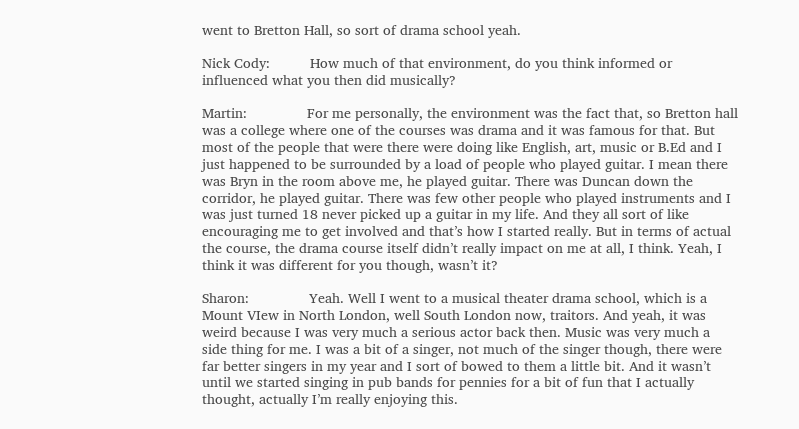went to Bretton Hall, so sort of drama school yeah.

Nick Cody:          How much of that environment, do you think informed or influenced what you then did musically?

Martin:               For me personally, the environment was the fact that, so Bretton hall was a college where one of the courses was drama and it was famous for that. But most of the people that were there were doing like English, art, music or B.Ed and I just happened to be surrounded by a load of people who played guitar. I mean there was Bryn in the room above me, he played guitar. There was Duncan down the corridor, he played guitar. There was few other people who played instruments and I was just turned 18 never picked up a guitar in my life. And they all sort of like encouraging me to get involved and that’s how I started really. But in terms of actual the course, the drama course itself didn’t really impact on me at all, I think. Yeah, I think it was different for you though, wasn’t it?

Sharon:               Yeah. Well I went to a musical theater drama school, which is a Mount VIew in North London, well South London now, traitors. And yeah, it was weird because I was very much a serious actor back then. Music was very much a side thing for me. I was a bit of a singer, not much of the singer though, there were far better singers in my year and I sort of bowed to them a little bit. And it wasn’t until we started singing in pub bands for pennies for a bit of fun that I actually thought, actually I’m really enjoying this.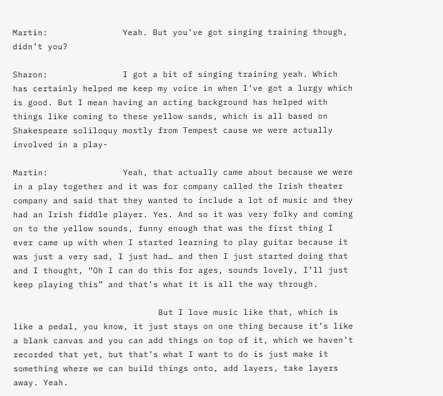Martin:               Yeah. But you’ve got singing training though, didn’t you?

Sharon:               I got a bit of singing training yeah. Which has certainly helped me keep my voice in when I’ve got a lurgy which is good. But I mean having an acting background has helped with things like coming to these yellow sands, which is all based on Shakespeare soliloquy mostly from Tempest cause we were actually involved in a play-

Martin:               Yeah, that actually came about because we were in a play together and it was for company called the Irish theater company and said that they wanted to include a lot of music and they had an Irish fiddle player. Yes. And so it was very folky and coming on to the yellow sounds, funny enough that was the first thing I ever came up with when I started learning to play guitar because it was just a very sad, I just had… and then I just started doing that and I thought, “Oh I can do this for ages, sounds lovely, I’ll just keep playing this” and that’s what it is all the way through.

                             But I love music like that, which is like a pedal, you know, it just stays on one thing because it’s like a blank canvas and you can add things on top of it, which we haven’t recorded that yet, but that’s what I want to do is just make it something where we can build things onto, add layers, take layers away. Yeah.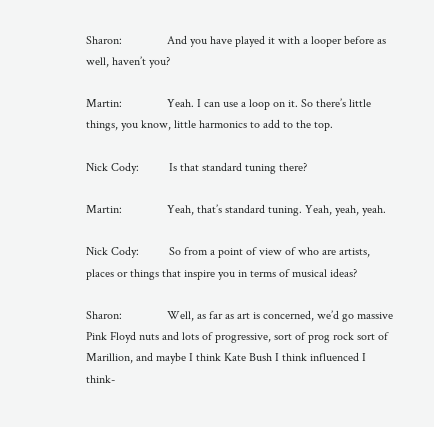Sharon:               And you have played it with a looper before as well, haven’t you?

Martin:               Yeah. I can use a loop on it. So there’s little things, you know, little harmonics to add to the top.

Nick Cody:          Is that standard tuning there?

Martin:               Yeah, that’s standard tuning. Yeah, yeah, yeah.

Nick Cody:          So from a point of view of who are artists, places or things that inspire you in terms of musical ideas?

Sharon:               Well, as far as art is concerned, we’d go massive Pink Floyd nuts and lots of progressive, sort of prog rock sort of Marillion, and maybe I think Kate Bush I think influenced I think-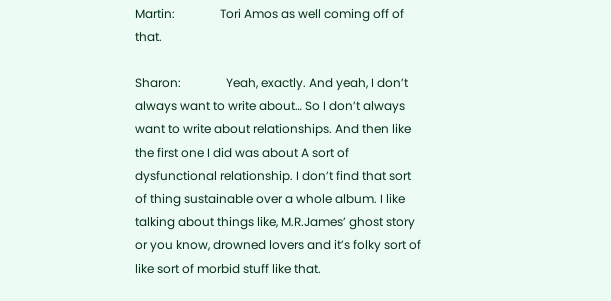Martin:               Tori Amos as well coming off of that.

Sharon:               Yeah, exactly. And yeah, I don’t always want to write about… So I don’t always want to write about relationships. And then like the first one I did was about A sort of dysfunctional relationship. I don’t find that sort of thing sustainable over a whole album. I like talking about things like, M.R.James’ ghost story or you know, drowned lovers and it’s folky sort of like sort of morbid stuff like that.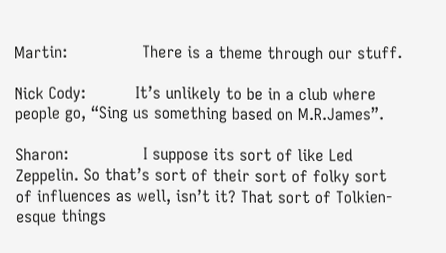Martin:               There is a theme through our stuff.

Nick Cody:          It’s unlikely to be in a club where people go, “Sing us something based on M.R.James”.

Sharon:               I suppose its sort of like Led Zeppelin. So that’s sort of their sort of folky sort of influences as well, isn’t it? That sort of Tolkien-esque things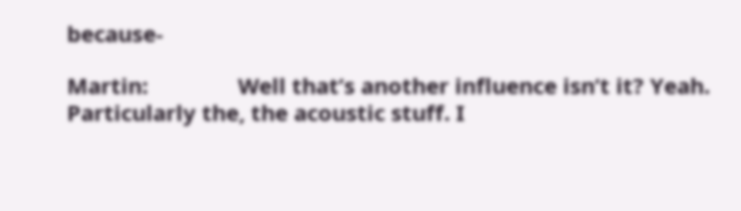because-

Martin:               Well that’s another influence isn’t it? Yeah. Particularly the, the acoustic stuff. I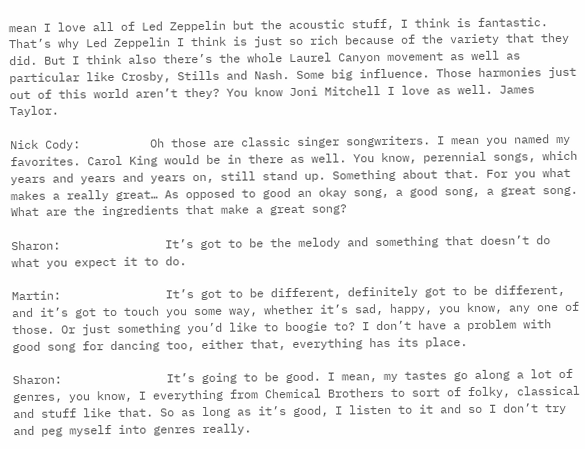mean I love all of Led Zeppelin but the acoustic stuff, I think is fantastic. That’s why Led Zeppelin I think is just so rich because of the variety that they did. But I think also there’s the whole Laurel Canyon movement as well as particular like Crosby, Stills and Nash. Some big influence. Those harmonies just out of this world aren’t they? You know Joni Mitchell I love as well. James Taylor.

Nick Cody:          Oh those are classic singer songwriters. I mean you named my favorites. Carol King would be in there as well. You know, perennial songs, which years and years and years on, still stand up. Something about that. For you what makes a really great… As opposed to good an okay song, a good song, a great song. What are the ingredients that make a great song?

Sharon:               It’s got to be the melody and something that doesn’t do what you expect it to do.

Martin:               It’s got to be different, definitely got to be different, and it’s got to touch you some way, whether it’s sad, happy, you know, any one of those. Or just something you’d like to boogie to? I don’t have a problem with good song for dancing too, either that, everything has its place.

Sharon:               It’s going to be good. I mean, my tastes go along a lot of genres, you know, I everything from Chemical Brothers to sort of folky, classical and stuff like that. So as long as it’s good, I listen to it and so I don’t try and peg myself into genres really.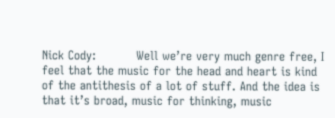Nick Cody:          Well we’re very much genre free, I feel that the music for the head and heart is kind of the antithesis of a lot of stuff. And the idea is that it’s broad, music for thinking, music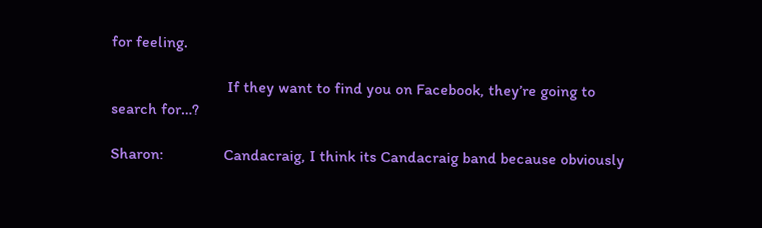for feeling.

                             If they want to find you on Facebook, they’re going to search for…?

Sharon:               Candacraig, I think its Candacraig band because obviously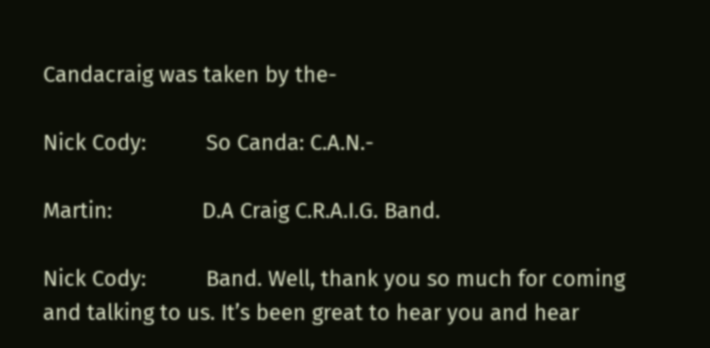Candacraig was taken by the-

Nick Cody:          So Canda: C.A.N.-

Martin:               D.A Craig C.R.A.I.G. Band.

Nick Cody:          Band. Well, thank you so much for coming and talking to us. It’s been great to hear you and hear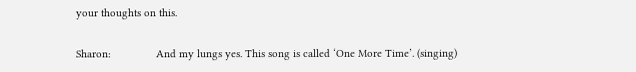your thoughts on this.

Sharon:               And my lungs yes. This song is called ‘One More Time’. (singing)